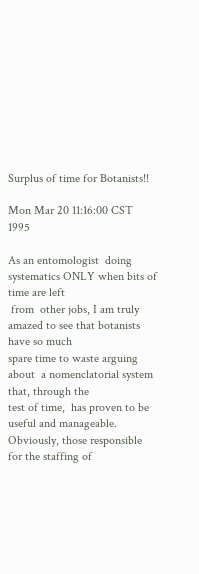Surplus of time for Botanists!!

Mon Mar 20 11:16:00 CST 1995

As an entomologist  doing  systematics ONLY when bits of  time are left
 from  other jobs, I am truly amazed to see that botanists have so much
spare time to waste arguing about  a nomenclatorial system that, through the
test of time,  has proven to be useful and manageable.
Obviously, those responsible for the staffing of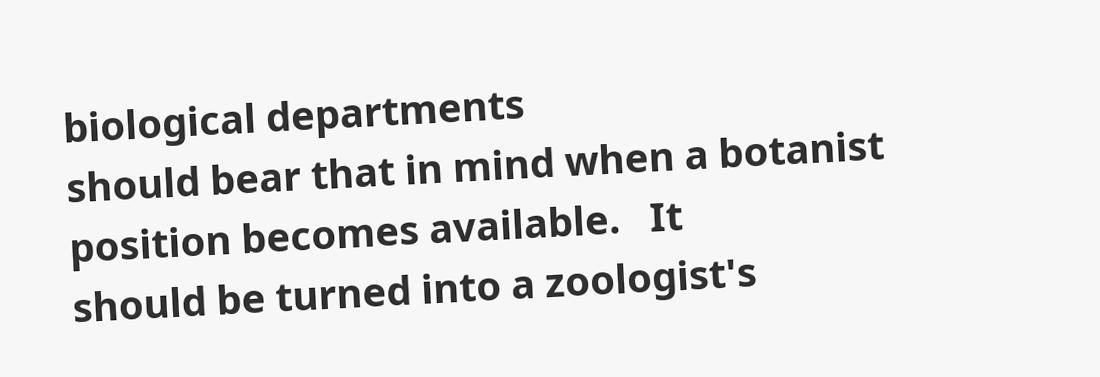biological departments
should bear that in mind when a botanist position becomes available.   It
should be turned into a zoologist's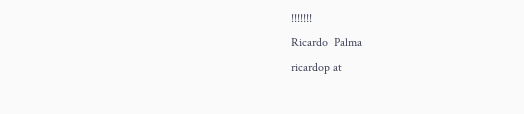!!!!!!!
Ricardo  Palma
ricardop at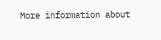More information about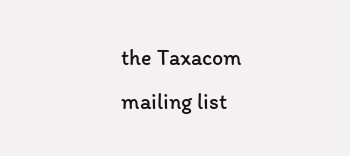the Taxacom mailing list